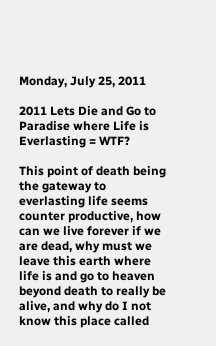Monday, July 25, 2011

2011 Lets Die and Go to Paradise where Life is Everlasting = WTF?

This point of death being the gateway to everlasting life seems counter productive, how can we live forever if we are dead, why must we leave this earth where life is and go to heaven beyond death to really be alive, and why do I not know this place called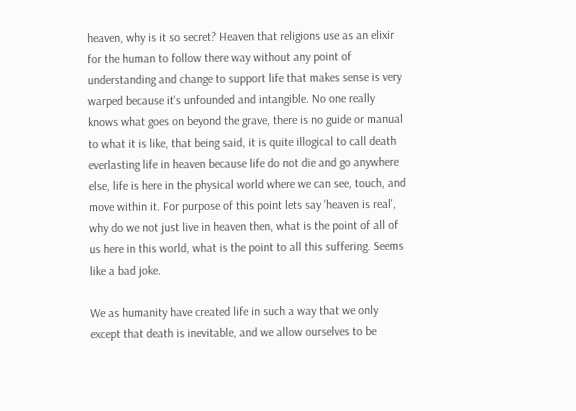heaven, why is it so secret? Heaven that religions use as an elixir for the human to follow there way without any point of understanding and change to support life that makes sense is very warped because it's unfounded and intangible. No one really knows what goes on beyond the grave, there is no guide or manual to what it is like, that being said, it is quite illogical to call death everlasting life in heaven because life do not die and go anywhere else, life is here in the physical world where we can see, touch, and move within it. For purpose of this point lets say 'heaven is real', why do we not just live in heaven then, what is the point of all of us here in this world, what is the point to all this suffering. Seems like a bad joke.

We as humanity have created life in such a way that we only except that death is inevitable, and we allow ourselves to be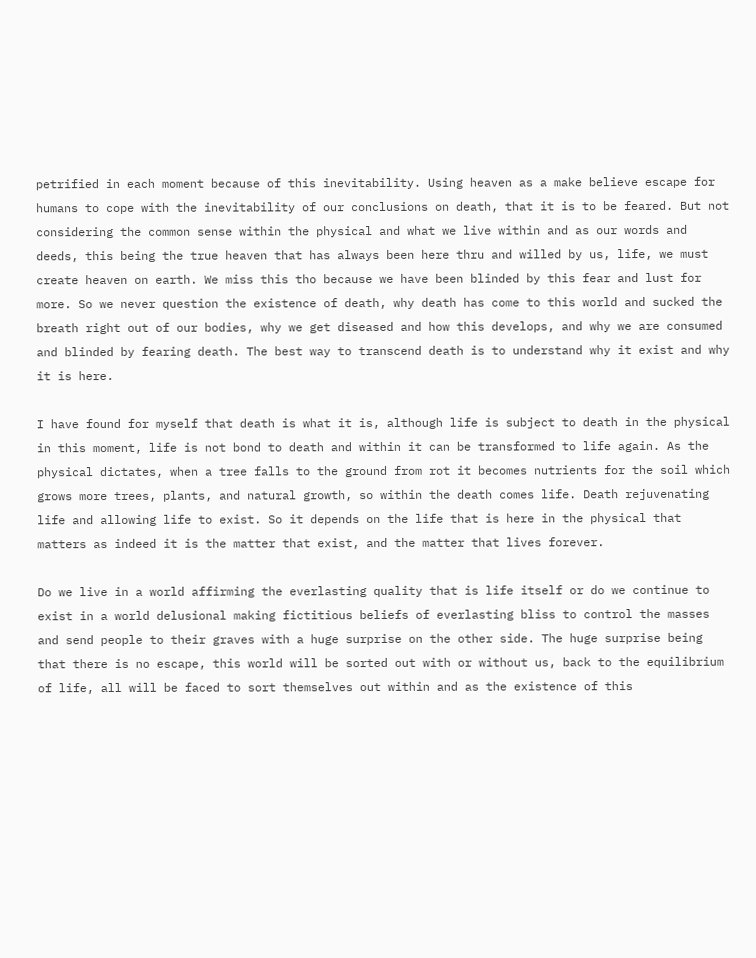petrified in each moment because of this inevitability. Using heaven as a make believe escape for humans to cope with the inevitability of our conclusions on death, that it is to be feared. But not considering the common sense within the physical and what we live within and as our words and deeds, this being the true heaven that has always been here thru and willed by us, life, we must create heaven on earth. We miss this tho because we have been blinded by this fear and lust for more. So we never question the existence of death, why death has come to this world and sucked the breath right out of our bodies, why we get diseased and how this develops, and why we are consumed and blinded by fearing death. The best way to transcend death is to understand why it exist and why it is here.

I have found for myself that death is what it is, although life is subject to death in the physical in this moment, life is not bond to death and within it can be transformed to life again. As the physical dictates, when a tree falls to the ground from rot it becomes nutrients for the soil which grows more trees, plants, and natural growth, so within the death comes life. Death rejuvenating life and allowing life to exist. So it depends on the life that is here in the physical that matters as indeed it is the matter that exist, and the matter that lives forever.

Do we live in a world affirming the everlasting quality that is life itself or do we continue to exist in a world delusional making fictitious beliefs of everlasting bliss to control the masses and send people to their graves with a huge surprise on the other side. The huge surprise being that there is no escape, this world will be sorted out with or without us, back to the equilibrium of life, all will be faced to sort themselves out within and as the existence of this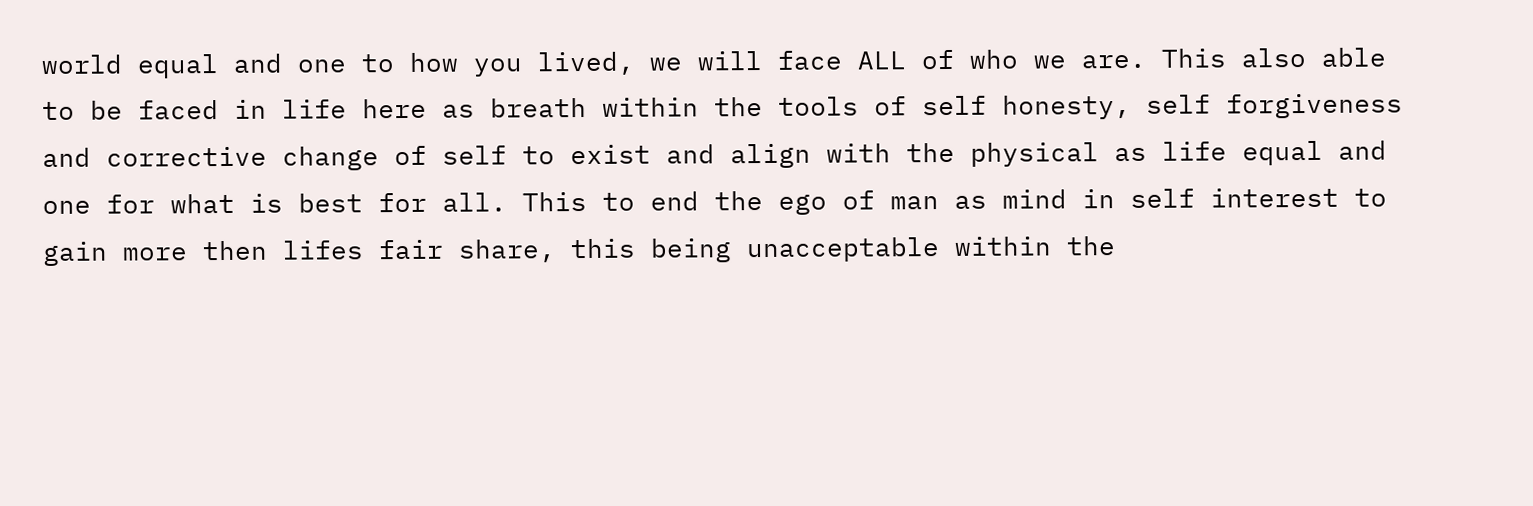world equal and one to how you lived, we will face ALL of who we are. This also able to be faced in life here as breath within the tools of self honesty, self forgiveness and corrective change of self to exist and align with the physical as life equal and one for what is best for all. This to end the ego of man as mind in self interest to gain more then lifes fair share, this being unacceptable within the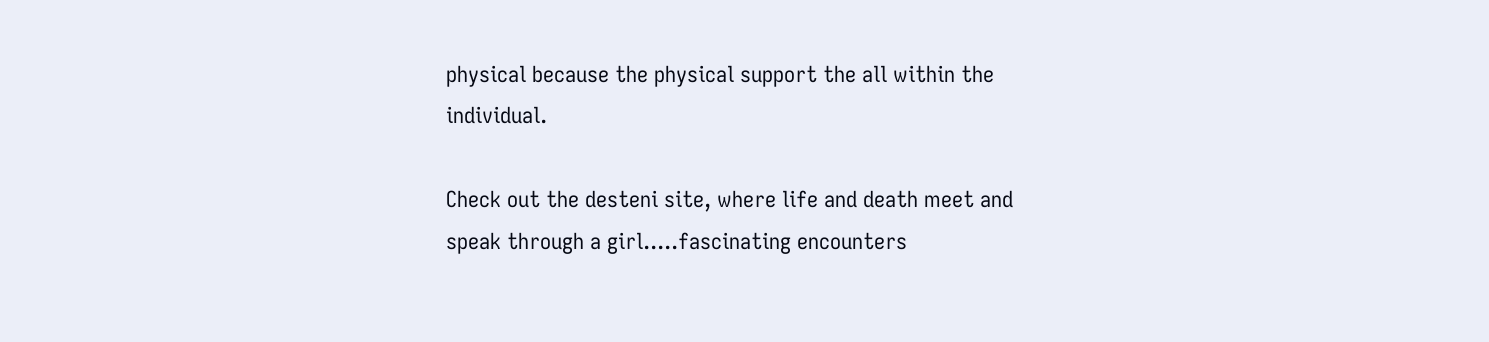physical because the physical support the all within the individual.

Check out the desteni site, where life and death meet and speak through a girl.....fascinating encounters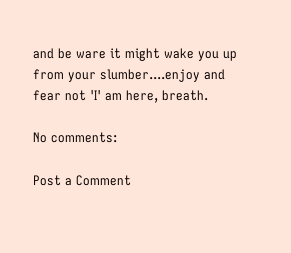and be ware it might wake you up from your slumber....enjoy and fear not 'I' am here, breath.

No comments:

Post a Comment